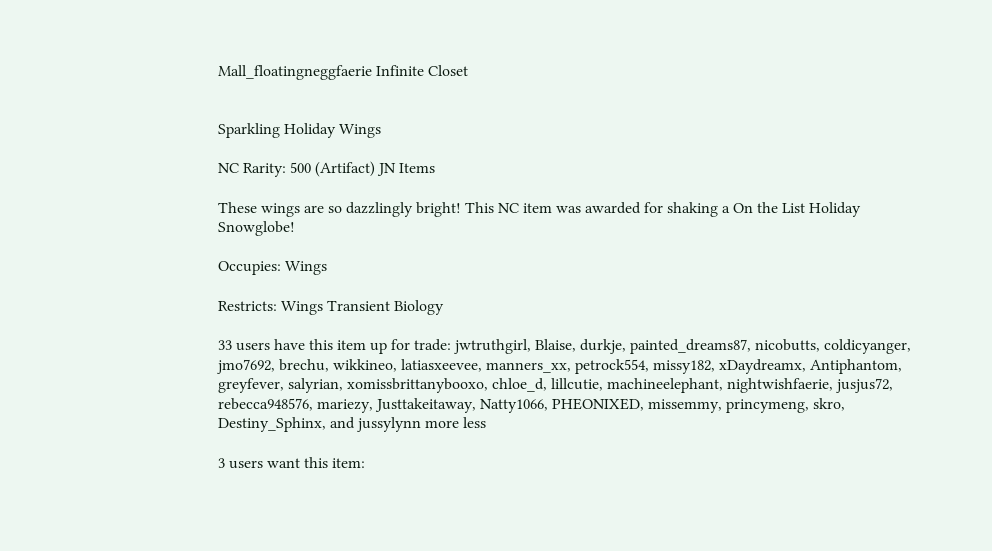Mall_floatingneggfaerie Infinite Closet


Sparkling Holiday Wings

NC Rarity: 500 (Artifact) JN Items

These wings are so dazzlingly bright! This NC item was awarded for shaking a On the List Holiday Snowglobe!

Occupies: Wings

Restricts: Wings Transient Biology

33 users have this item up for trade: jwtruthgirl, Blaise, durkje, painted_dreams87, nicobutts, coldicyanger, jmo7692, brechu, wikkineo, latiasxeevee, manners_xx, petrock554, missy182, xDaydreamx, Antiphantom, greyfever, salyrian, xomissbrittanybooxo, chloe_d, lillcutie, machineelephant, nightwishfaerie, jusjus72, rebecca948576, mariezy, Justtakeitaway, Natty1066, PHEONIXED, missemmy, princymeng, skro, Destiny_Sphinx, and jussylynn more less

3 users want this item: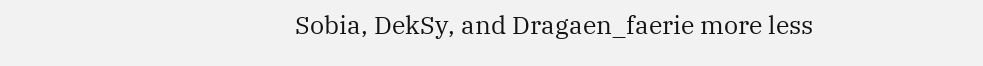Sobia, DekSy, and Dragaen_faerie more less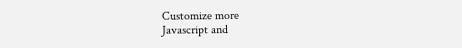Customize more
Javascript and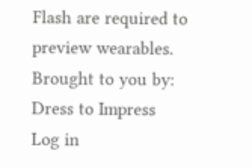Flash are required to preview wearables.
Brought to you by:
Dress to Impress
Log in